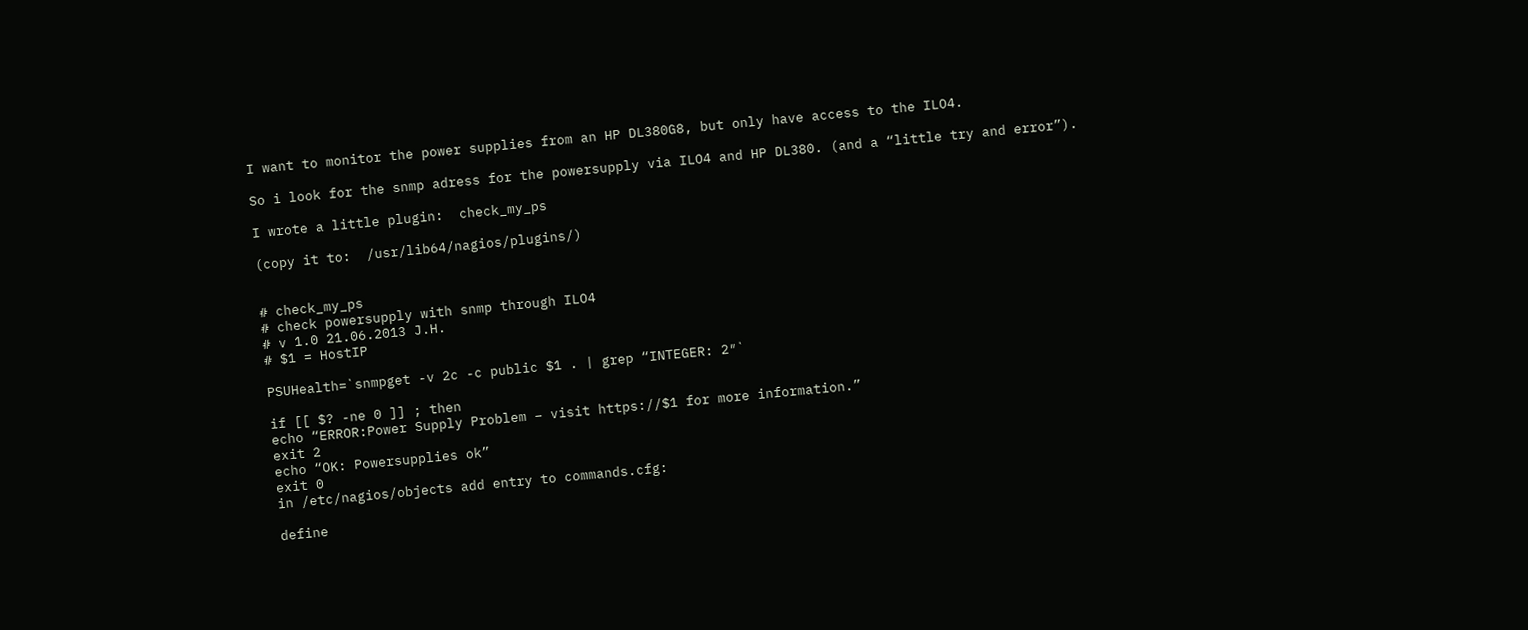I want to monitor the power supplies from an HP DL380G8, but only have access to the ILO4.

So i look for the snmp adress for the powersupply via ILO4 and HP DL380. (and a “little try and error”).

I wrote a little plugin:  check_my_ps

(copy it to:  /usr/lib64/nagios/plugins/)


# check_my_ps
# check powersupply with snmp through ILO4
# v 1.0 21.06.2013 J.H.
# $1 = HostIP

PSUHealth=`snmpget -v 2c -c public $1 . | grep “INTEGER: 2″`

if [[ $? -ne 0 ]] ; then
echo “ERROR:Power Supply Problem – visit https://$1 for more information.”
exit 2
echo “OK: Powersupplies ok”
exit 0
in /etc/nagios/objects add entry to commands.cfg:

define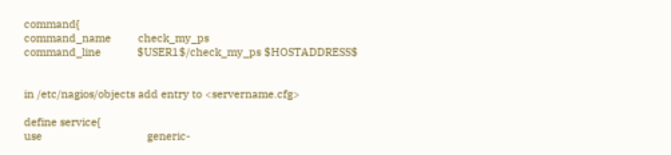command{
command_name         check_my_ps
command_line            $USER1$/check_my_ps $HOSTADDRESS$


in /etc/nagios/objects add entry to <servername.cfg>

define service{
use                                   generic-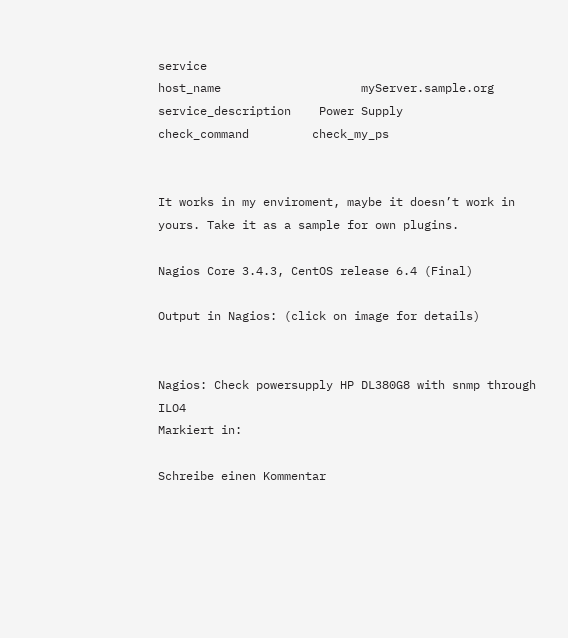service
host_name                    myServer.sample.org
service_description    Power Supply
check_command         check_my_ps


It works in my enviroment, maybe it doesn’t work in yours. Take it as a sample for own plugins.

Nagios Core 3.4.3, CentOS release 6.4 (Final)

Output in Nagios: (click on image for details)


Nagios: Check powersupply HP DL380G8 with snmp through ILO4
Markiert in:

Schreibe einen Kommentar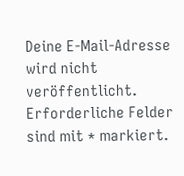Deine E-Mail-Adresse wird nicht veröffentlicht. Erforderliche Felder sind mit * markiert.